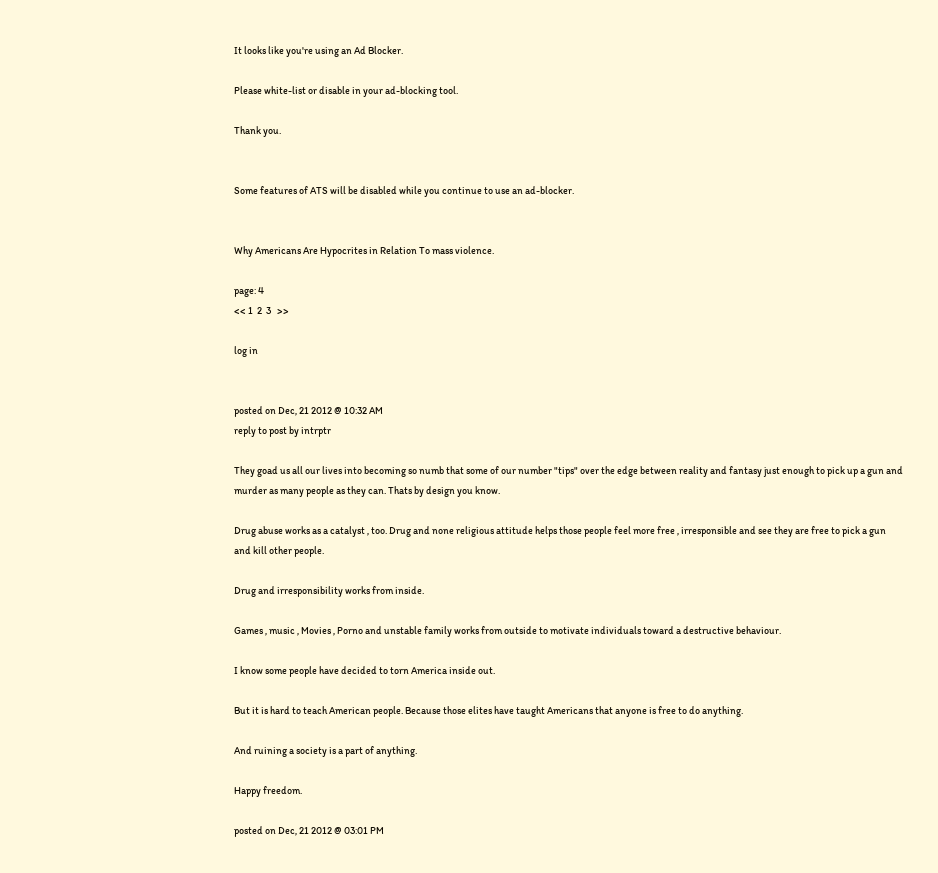It looks like you're using an Ad Blocker.

Please white-list or disable in your ad-blocking tool.

Thank you.


Some features of ATS will be disabled while you continue to use an ad-blocker.


Why Americans Are Hypocrites in Relation To mass violence.

page: 4
<< 1  2  3   >>

log in


posted on Dec, 21 2012 @ 10:32 AM
reply to post by intrptr

They goad us all our lives into becoming so numb that some of our number "tips" over the edge between reality and fantasy just enough to pick up a gun and murder as many people as they can. Thats by design you know.

Drug abuse works as a catalyst , too. Drug and none religious attitude helps those people feel more free , irresponsible and see they are free to pick a gun and kill other people.

Drug and irresponsibility works from inside.

Games , music , Movies , Porno and unstable family works from outside to motivate individuals toward a destructive behaviour.

I know some people have decided to torn America inside out.

But it is hard to teach American people. Because those elites have taught Americans that anyone is free to do anything.

And ruining a society is a part of anything.

Happy freedom.

posted on Dec, 21 2012 @ 03:01 PM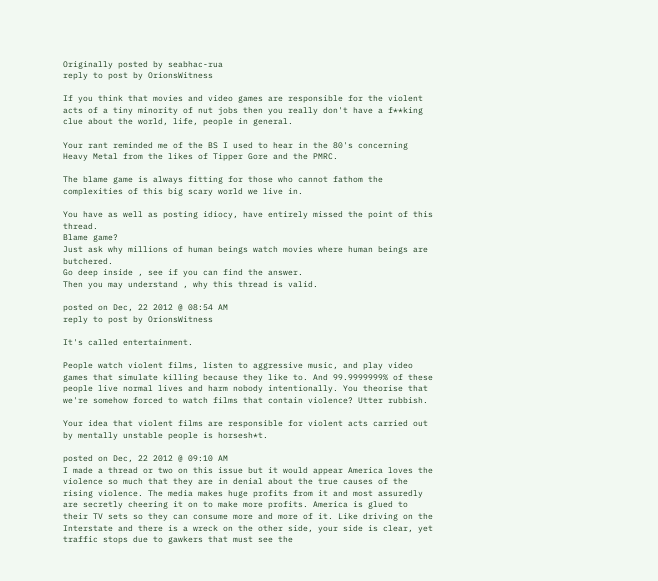Originally posted by seabhac-rua
reply to post by OrionsWitness

If you think that movies and video games are responsible for the violent acts of a tiny minority of nut jobs then you really don't have a f**king clue about the world, life, people in general.

Your rant reminded me of the BS I used to hear in the 80's concerning Heavy Metal from the likes of Tipper Gore and the PMRC.

The blame game is always fitting for those who cannot fathom the complexities of this big scary world we live in.

You have as well as posting idiocy, have entirely missed the point of this thread.
Blame game?
Just ask why millions of human beings watch movies where human beings are butchered.
Go deep inside , see if you can find the answer.
Then you may understand , why this thread is valid.

posted on Dec, 22 2012 @ 08:54 AM
reply to post by OrionsWitness

It's called entertainment.

People watch violent films, listen to aggressive music, and play video games that simulate killing because they like to. And 99.9999999% of these people live normal lives and harm nobody intentionally. You theorise that we're somehow forced to watch films that contain violence? Utter rubbish.

Your idea that violent films are responsible for violent acts carried out by mentally unstable people is horsesh*t.

posted on Dec, 22 2012 @ 09:10 AM
I made a thread or two on this issue but it would appear America loves the violence so much that they are in denial about the true causes of the rising violence. The media makes huge profits from it and most assuredly are secretly cheering it on to make more profits. America is glued to their TV sets so they can consume more and more of it. Like driving on the Interstate and there is a wreck on the other side, your side is clear, yet traffic stops due to gawkers that must see the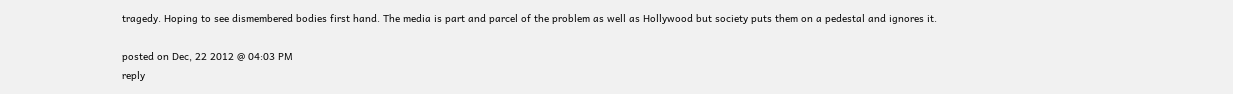tragedy. Hoping to see dismembered bodies first hand. The media is part and parcel of the problem as well as Hollywood but society puts them on a pedestal and ignores it.

posted on Dec, 22 2012 @ 04:03 PM
reply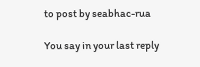to post by seabhac-rua

You say in your last reply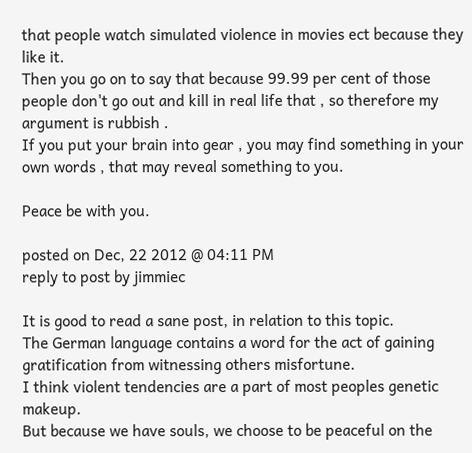that people watch simulated violence in movies ect because they like it.
Then you go on to say that because 99.99 per cent of those people don't go out and kill in real life that , so therefore my argument is rubbish .
If you put your brain into gear , you may find something in your own words , that may reveal something to you.

Peace be with you.

posted on Dec, 22 2012 @ 04:11 PM
reply to post by jimmiec

It is good to read a sane post, in relation to this topic.
The German language contains a word for the act of gaining gratification from witnessing others misfortune.
I think violent tendencies are a part of most peoples genetic makeup.
But because we have souls, we choose to be peaceful on the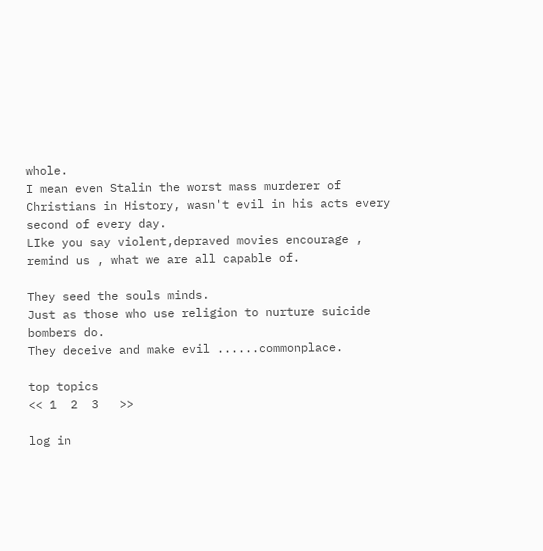whole.
I mean even Stalin the worst mass murderer of Christians in History, wasn't evil in his acts every second of every day.
LIke you say violent,depraved movies encourage , remind us , what we are all capable of.

They seed the souls minds.
Just as those who use religion to nurture suicide bombers do.
They deceive and make evil ......commonplace.

top topics
<< 1  2  3   >>

log in